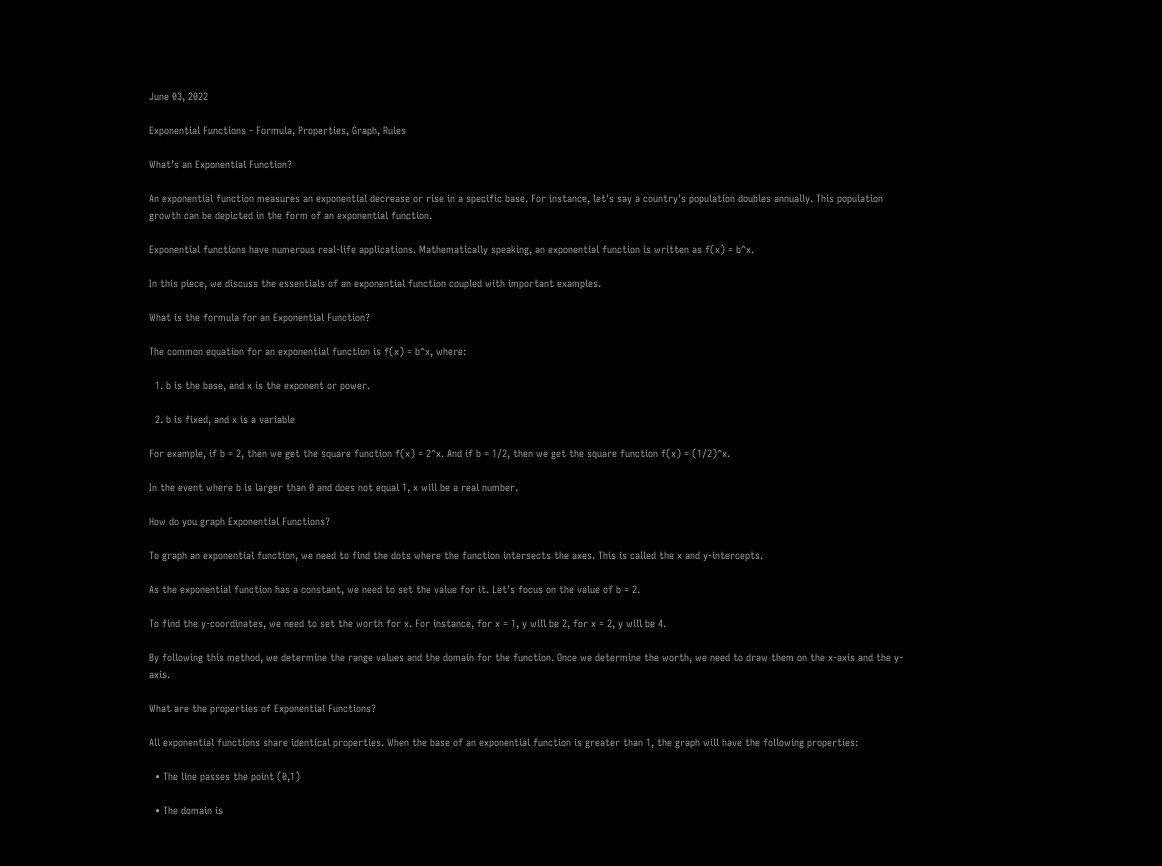June 03, 2022

Exponential Functions - Formula, Properties, Graph, Rules

What’s an Exponential Function?

An exponential function measures an exponential decrease or rise in a specific base. For instance, let's say a country's population doubles annually. This population growth can be depicted in the form of an exponential function.

Exponential functions have numerous real-life applications. Mathematically speaking, an exponential function is written as f(x) = b^x.

In this piece, we discuss the essentials of an exponential function coupled with important examples.

What is the formula for an Exponential Function?

The common equation for an exponential function is f(x) = b^x, where:

  1. b is the base, and x is the exponent or power.

  2. b is fixed, and x is a variable

For example, if b = 2, then we get the square function f(x) = 2^x. And if b = 1/2, then we get the square function f(x) = (1/2)^x.

In the event where b is larger than 0 and does not equal 1, x will be a real number.

How do you graph Exponential Functions?

To graph an exponential function, we need to find the dots where the function intersects the axes. This is called the x and y-intercepts.

As the exponential function has a constant, we need to set the value for it. Let's focus on the value of b = 2.

To find the y-coordinates, we need to set the worth for x. For instance, for x = 1, y will be 2, for x = 2, y will be 4.

By following this method, we determine the range values and the domain for the function. Once we determine the worth, we need to draw them on the x-axis and the y-axis.

What are the properties of Exponential Functions?

All exponential functions share identical properties. When the base of an exponential function is greater than 1, the graph will have the following properties:

  • The line passes the point (0,1)

  • The domain is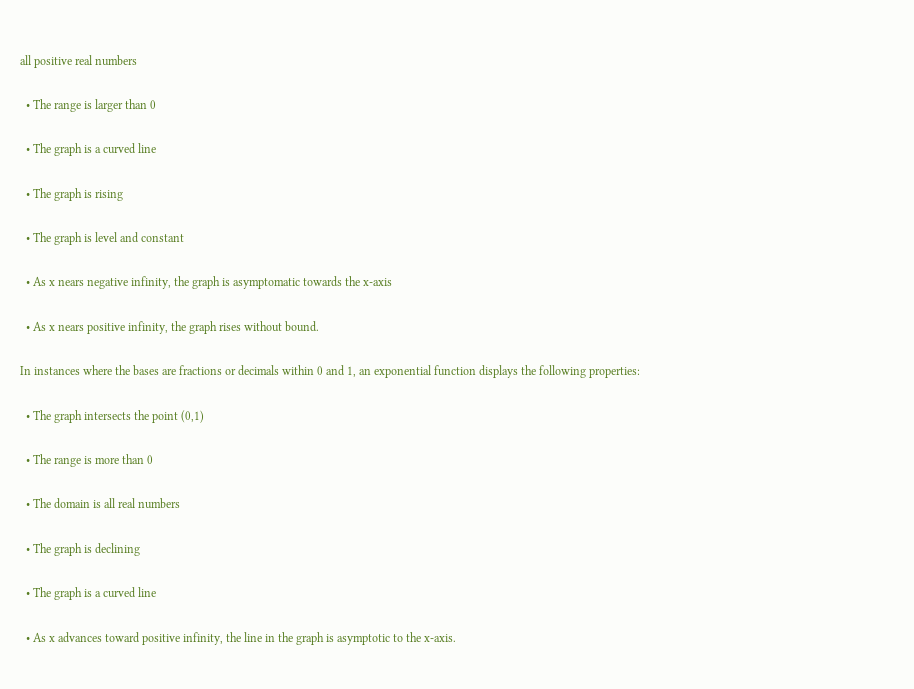all positive real numbers

  • The range is larger than 0

  • The graph is a curved line

  • The graph is rising

  • The graph is level and constant

  • As x nears negative infinity, the graph is asymptomatic towards the x-axis

  • As x nears positive infinity, the graph rises without bound.

In instances where the bases are fractions or decimals within 0 and 1, an exponential function displays the following properties:

  • The graph intersects the point (0,1)

  • The range is more than 0

  • The domain is all real numbers

  • The graph is declining

  • The graph is a curved line

  • As x advances toward positive infinity, the line in the graph is asymptotic to the x-axis.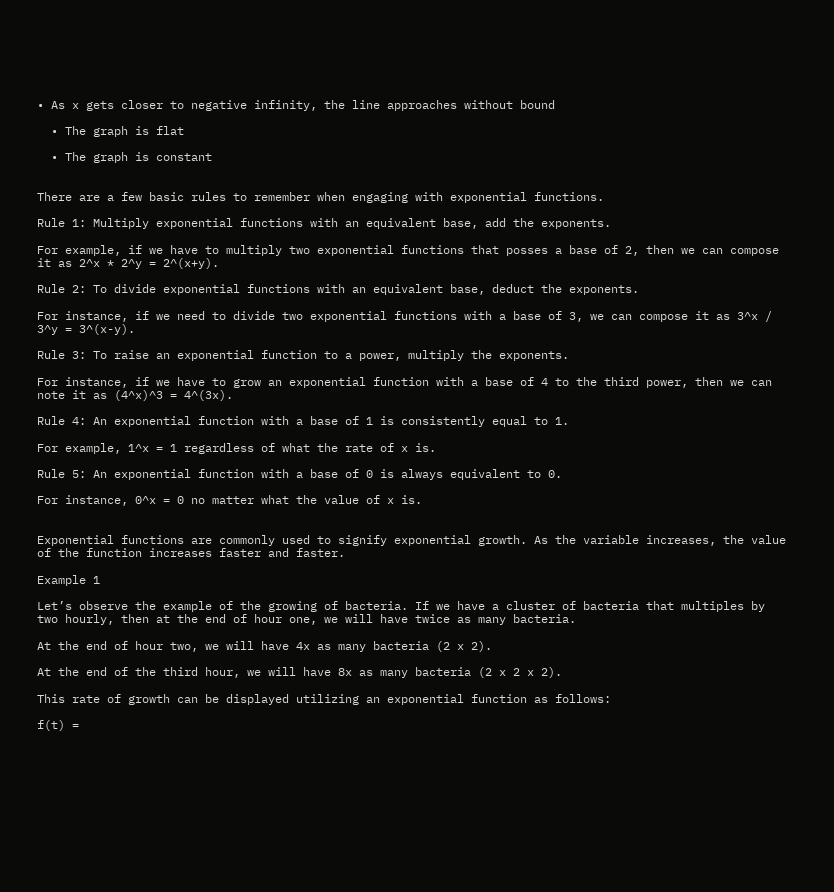• As x gets closer to negative infinity, the line approaches without bound

  • The graph is flat

  • The graph is constant


There are a few basic rules to remember when engaging with exponential functions.

Rule 1: Multiply exponential functions with an equivalent base, add the exponents.

For example, if we have to multiply two exponential functions that posses a base of 2, then we can compose it as 2^x * 2^y = 2^(x+y).

Rule 2: To divide exponential functions with an equivalent base, deduct the exponents.

For instance, if we need to divide two exponential functions with a base of 3, we can compose it as 3^x / 3^y = 3^(x-y).

Rule 3: To raise an exponential function to a power, multiply the exponents.

For instance, if we have to grow an exponential function with a base of 4 to the third power, then we can note it as (4^x)^3 = 4^(3x).

Rule 4: An exponential function with a base of 1 is consistently equal to 1.

For example, 1^x = 1 regardless of what the rate of x is.

Rule 5: An exponential function with a base of 0 is always equivalent to 0.

For instance, 0^x = 0 no matter what the value of x is.


Exponential functions are commonly used to signify exponential growth. As the variable increases, the value of the function increases faster and faster.

Example 1

Let’s observe the example of the growing of bacteria. If we have a cluster of bacteria that multiples by two hourly, then at the end of hour one, we will have twice as many bacteria.

At the end of hour two, we will have 4x as many bacteria (2 x 2).

At the end of the third hour, we will have 8x as many bacteria (2 x 2 x 2).

This rate of growth can be displayed utilizing an exponential function as follows:

f(t) =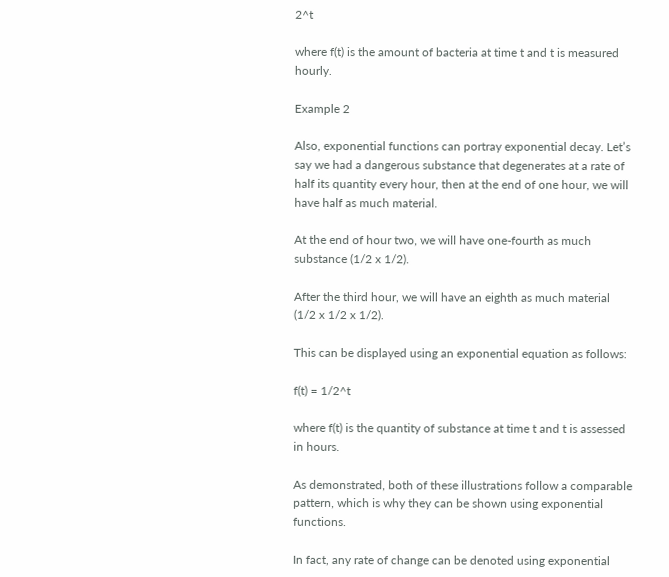2^t

where f(t) is the amount of bacteria at time t and t is measured hourly.

Example 2

Also, exponential functions can portray exponential decay. Let’s say we had a dangerous substance that degenerates at a rate of half its quantity every hour, then at the end of one hour, we will have half as much material.

At the end of hour two, we will have one-fourth as much substance (1/2 x 1/2).

After the third hour, we will have an eighth as much material (1/2 x 1/2 x 1/2).

This can be displayed using an exponential equation as follows:

f(t) = 1/2^t

where f(t) is the quantity of substance at time t and t is assessed in hours.

As demonstrated, both of these illustrations follow a comparable pattern, which is why they can be shown using exponential functions.

In fact, any rate of change can be denoted using exponential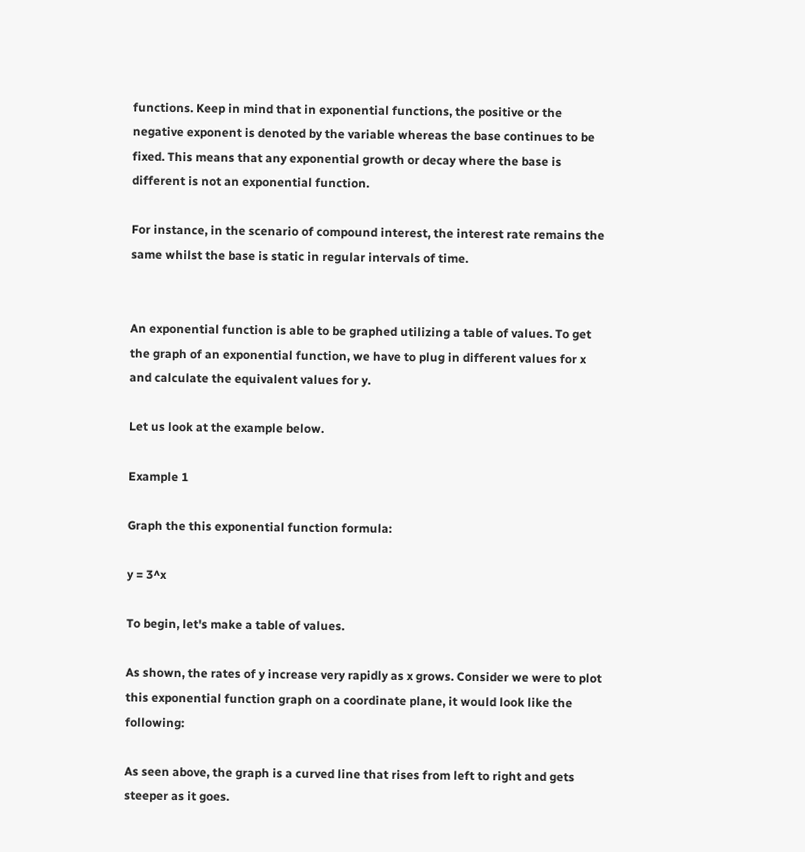functions. Keep in mind that in exponential functions, the positive or the negative exponent is denoted by the variable whereas the base continues to be fixed. This means that any exponential growth or decay where the base is different is not an exponential function.

For instance, in the scenario of compound interest, the interest rate remains the same whilst the base is static in regular intervals of time.


An exponential function is able to be graphed utilizing a table of values. To get the graph of an exponential function, we have to plug in different values for x and calculate the equivalent values for y.

Let us look at the example below.

Example 1

Graph the this exponential function formula:

y = 3^x

To begin, let's make a table of values.

As shown, the rates of y increase very rapidly as x grows. Consider we were to plot this exponential function graph on a coordinate plane, it would look like the following:

As seen above, the graph is a curved line that rises from left to right and gets steeper as it goes.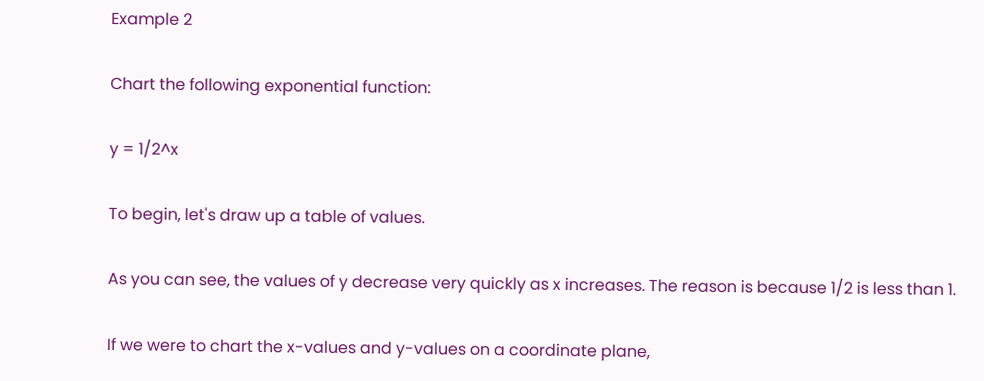Example 2

Chart the following exponential function:

y = 1/2^x

To begin, let's draw up a table of values.

As you can see, the values of y decrease very quickly as x increases. The reason is because 1/2 is less than 1.

If we were to chart the x-values and y-values on a coordinate plane,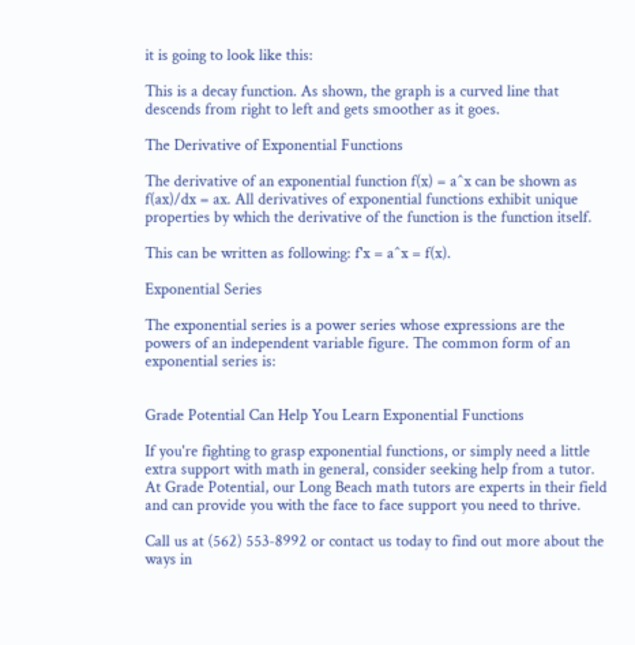it is going to look like this:

This is a decay function. As shown, the graph is a curved line that descends from right to left and gets smoother as it goes.

The Derivative of Exponential Functions

The derivative of an exponential function f(x) = a^x can be shown as f(ax)/dx = ax. All derivatives of exponential functions exhibit unique properties by which the derivative of the function is the function itself.

This can be written as following: f'x = a^x = f(x).

Exponential Series

The exponential series is a power series whose expressions are the powers of an independent variable figure. The common form of an exponential series is:


Grade Potential Can Help You Learn Exponential Functions

If you're fighting to grasp exponential functions, or simply need a little extra support with math in general, consider seeking help from a tutor. At Grade Potential, our Long Beach math tutors are experts in their field and can provide you with the face to face support you need to thrive.

Call us at (562) 553-8992 or contact us today to find out more about the ways in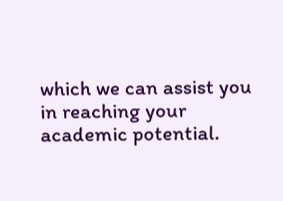which we can assist you in reaching your academic potential.